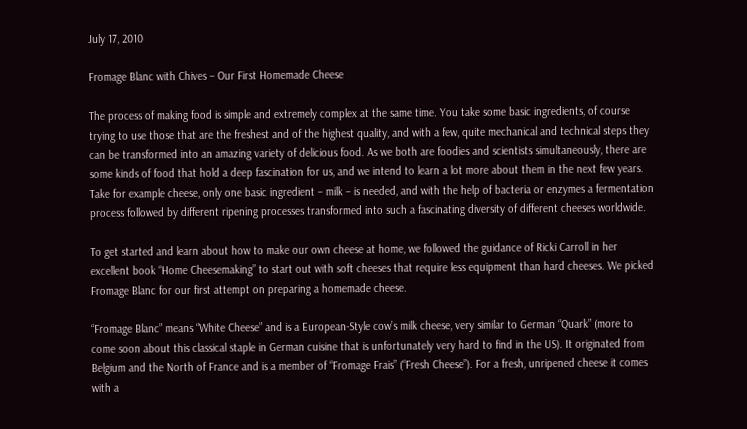July 17, 2010

Fromage Blanc with Chives – Our First Homemade Cheese

The process of making food is simple and extremely complex at the same time. You take some basic ingredients, of course trying to use those that are the freshest and of the highest quality, and with a few, quite mechanical and technical steps they can be transformed into an amazing variety of delicious food. As we both are foodies and scientists simultaneously, there are some kinds of food that hold a deep fascination for us, and we intend to learn a lot more about them in the next few years. Take for example cheese, only one basic ingredient – milk – is needed, and with the help of bacteria or enzymes a fermentation process followed by different ripening processes transformed into such a fascinating diversity of different cheeses worldwide.

To get started and learn about how to make our own cheese at home, we followed the guidance of Ricki Carroll in her excellent book “Home Cheesemaking” to start out with soft cheeses that require less equipment than hard cheeses. We picked Fromage Blanc for our first attempt on preparing a homemade cheese.

“Fromage Blanc” means “White Cheese” and is a European-Style cow’s milk cheese, very similar to German “Quark” (more to come soon about this classical staple in German cuisine that is unfortunately very hard to find in the US). It originated from Belgium and the North of France and is a member of “Fromage Frais” (“Fresh Cheese”). For a fresh, unripened cheese it comes with a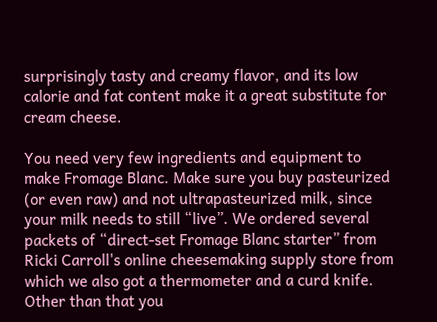surprisingly tasty and creamy flavor, and its low calorie and fat content make it a great substitute for cream cheese.

You need very few ingredients and equipment to make Fromage Blanc. Make sure you buy pasteurized (or even raw) and not ultrapasteurized milk, since your milk needs to still “live”. We ordered several packets of “direct-set Fromage Blanc starter” from Ricki Carroll's online cheesemaking supply store from which we also got a thermometer and a curd knife. Other than that you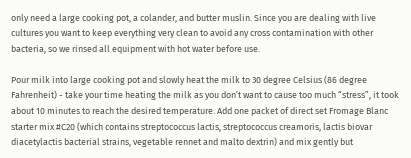only need a large cooking pot, a colander, and butter muslin. Since you are dealing with live cultures you want to keep everything very clean to avoid any cross contamination with other bacteria, so we rinsed all equipment with hot water before use.

Pour milk into large cooking pot and slowly heat the milk to 30 degree Celsius (86 degree Fahrenheit) - take your time heating the milk as you don’t want to cause too much “stress”, it took about 10 minutes to reach the desired temperature. Add one packet of direct set Fromage Blanc starter mix #C20 (which contains streptococcus lactis, streptococcus creamoris, lactis biovar diacetylactis bacterial strains, vegetable rennet and malto dextrin) and mix gently but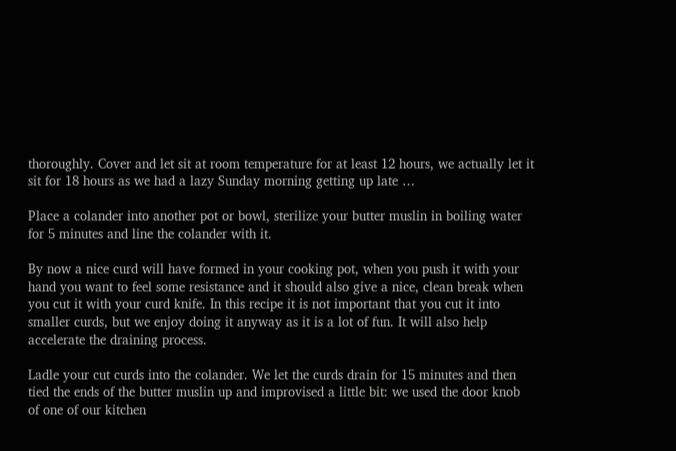thoroughly. Cover and let sit at room temperature for at least 12 hours, we actually let it sit for 18 hours as we had a lazy Sunday morning getting up late …

Place a colander into another pot or bowl, sterilize your butter muslin in boiling water for 5 minutes and line the colander with it.

By now a nice curd will have formed in your cooking pot, when you push it with your hand you want to feel some resistance and it should also give a nice, clean break when you cut it with your curd knife. In this recipe it is not important that you cut it into smaller curds, but we enjoy doing it anyway as it is a lot of fun. It will also help accelerate the draining process.

Ladle your cut curds into the colander. We let the curds drain for 15 minutes and then tied the ends of the butter muslin up and improvised a little bit: we used the door knob of one of our kitchen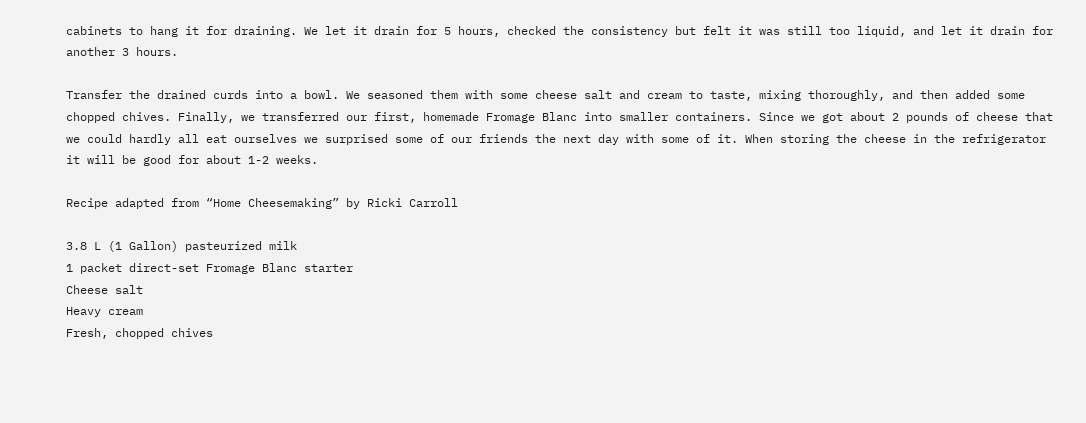cabinets to hang it for draining. We let it drain for 5 hours, checked the consistency but felt it was still too liquid, and let it drain for another 3 hours.

Transfer the drained curds into a bowl. We seasoned them with some cheese salt and cream to taste, mixing thoroughly, and then added some chopped chives. Finally, we transferred our first, homemade Fromage Blanc into smaller containers. Since we got about 2 pounds of cheese that we could hardly all eat ourselves we surprised some of our friends the next day with some of it. When storing the cheese in the refrigerator it will be good for about 1-2 weeks.

Recipe adapted from “Home Cheesemaking” by Ricki Carroll

3.8 L (1 Gallon) pasteurized milk
1 packet direct-set Fromage Blanc starter
Cheese salt
Heavy cream
Fresh, chopped chives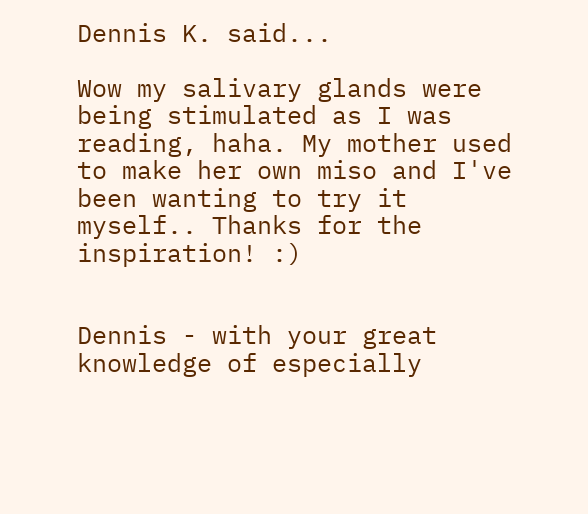Dennis K. said...

Wow my salivary glands were being stimulated as I was reading, haha. My mother used to make her own miso and I've been wanting to try it myself.. Thanks for the inspiration! :)


Dennis - with your great knowledge of especially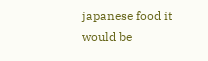japanese food it would be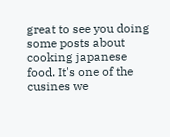great to see you doing some posts about cooking japanese food. It's one of the cusines we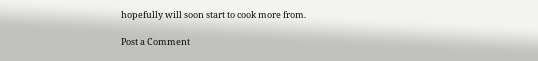hopefully will soon start to cook more from.

Post a Comment